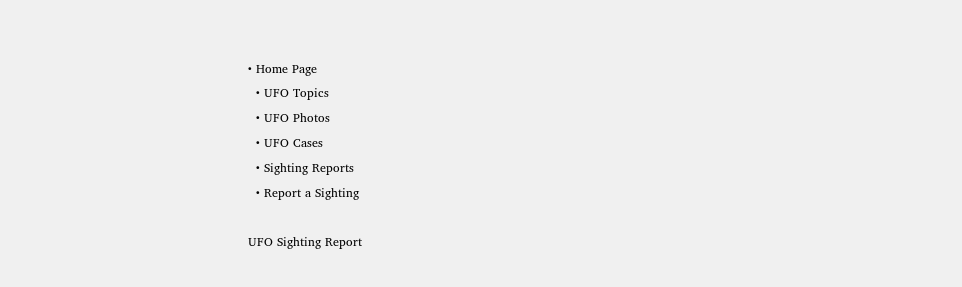• Home Page
  • UFO Topics
  • UFO Photos
  • UFO Cases
  • Sighting Reports
  • Report a Sighting

UFO Sighting Report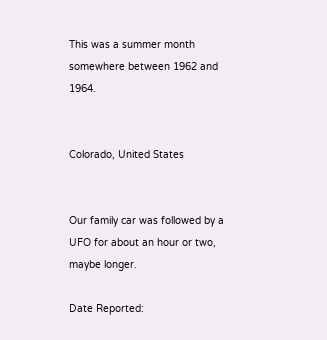This was a summer month somewhere between 1962 and 1964.


Colorado, United States


Our family car was followed by a UFO for about an hour or two, maybe longer.

Date Reported: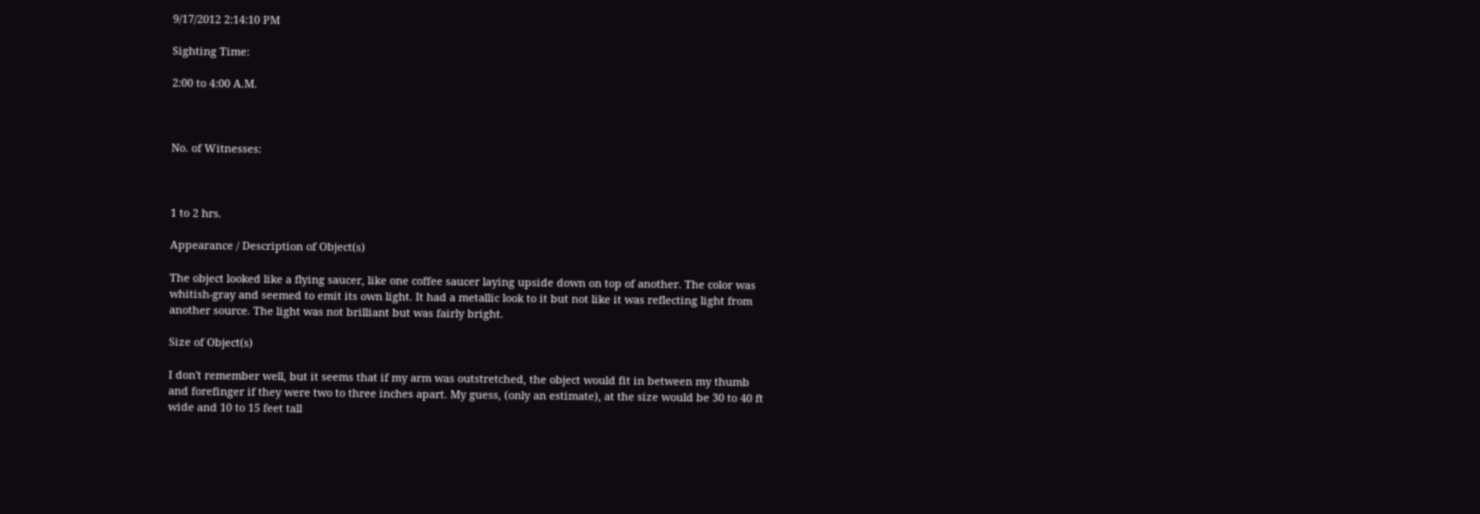9/17/2012 2:14:10 PM

Sighting Time:

2:00 to 4:00 A.M.



No. of Witnesses:



1 to 2 hrs.

Appearance / Description of Object(s)

The object looked like a flying saucer, like one coffee saucer laying upside down on top of another. The color was whitish-gray and seemed to emit its own light. It had a metallic look to it but not like it was reflecting light from another source. The light was not brilliant but was fairly bright.

Size of Object(s)

I don't remember well, but it seems that if my arm was outstretched, the object would fit in between my thumb and forefinger if they were two to three inches apart. My guess, (only an estimate), at the size would be 30 to 40 ft wide and 10 to 15 feet tall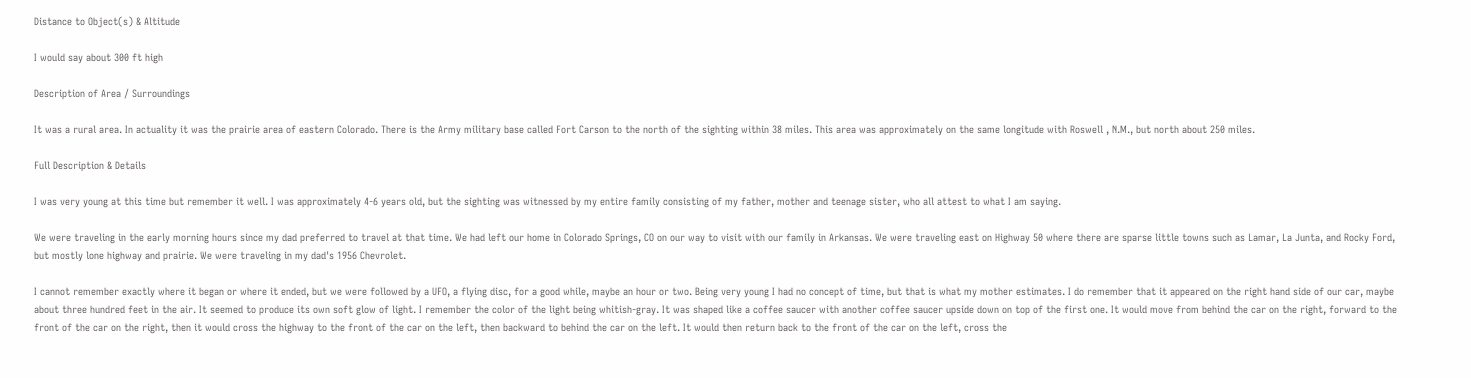Distance to Object(s) & Altitude

I would say about 300 ft high

Description of Area / Surroundings

It was a rural area. In actuality it was the prairie area of eastern Colorado. There is the Army military base called Fort Carson to the north of the sighting within 38 miles. This area was approximately on the same longitude with Roswell , N.M., but north about 250 miles.

Full Description & Details

I was very young at this time but remember it well. I was approximately 4-6 years old, but the sighting was witnessed by my entire family consisting of my father, mother and teenage sister, who all attest to what I am saying.

We were traveling in the early morning hours since my dad preferred to travel at that time. We had left our home in Colorado Springs, CO on our way to visit with our family in Arkansas. We were traveling east on Highway 50 where there are sparse little towns such as Lamar, La Junta, and Rocky Ford, but mostly lone highway and prairie. We were traveling in my dad's 1956 Chevrolet.

I cannot remember exactly where it began or where it ended, but we were followed by a UFO, a flying disc, for a good while, maybe an hour or two. Being very young I had no concept of time, but that is what my mother estimates. I do remember that it appeared on the right hand side of our car, maybe about three hundred feet in the air. It seemed to produce its own soft glow of light. I remember the color of the light being whitish-gray. It was shaped like a coffee saucer with another coffee saucer upside down on top of the first one. It would move from behind the car on the right, forward to the front of the car on the right, then it would cross the highway to the front of the car on the left, then backward to behind the car on the left. It would then return back to the front of the car on the left, cross the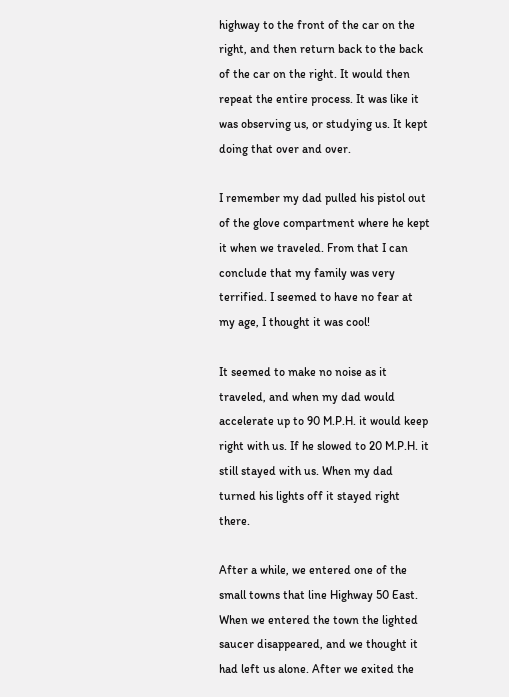highway to the front of the car on the right, and then return back to the back of the car on the right. It would then repeat the entire process. It was like it was observing us, or studying us. It kept doing that over and over.

I remember my dad pulled his pistol out of the glove compartment where he kept it when we traveled. From that I can conclude that my family was very terrified. I seemed to have no fear at my age, I thought it was cool!

It seemed to make no noise as it traveled, and when my dad would accelerate up to 90 M.P.H. it would keep right with us. If he slowed to 20 M.P.H. it still stayed with us. When my dad turned his lights off it stayed right there.

After a while, we entered one of the small towns that line Highway 50 East. When we entered the town the lighted saucer disappeared, and we thought it had left us alone. After we exited the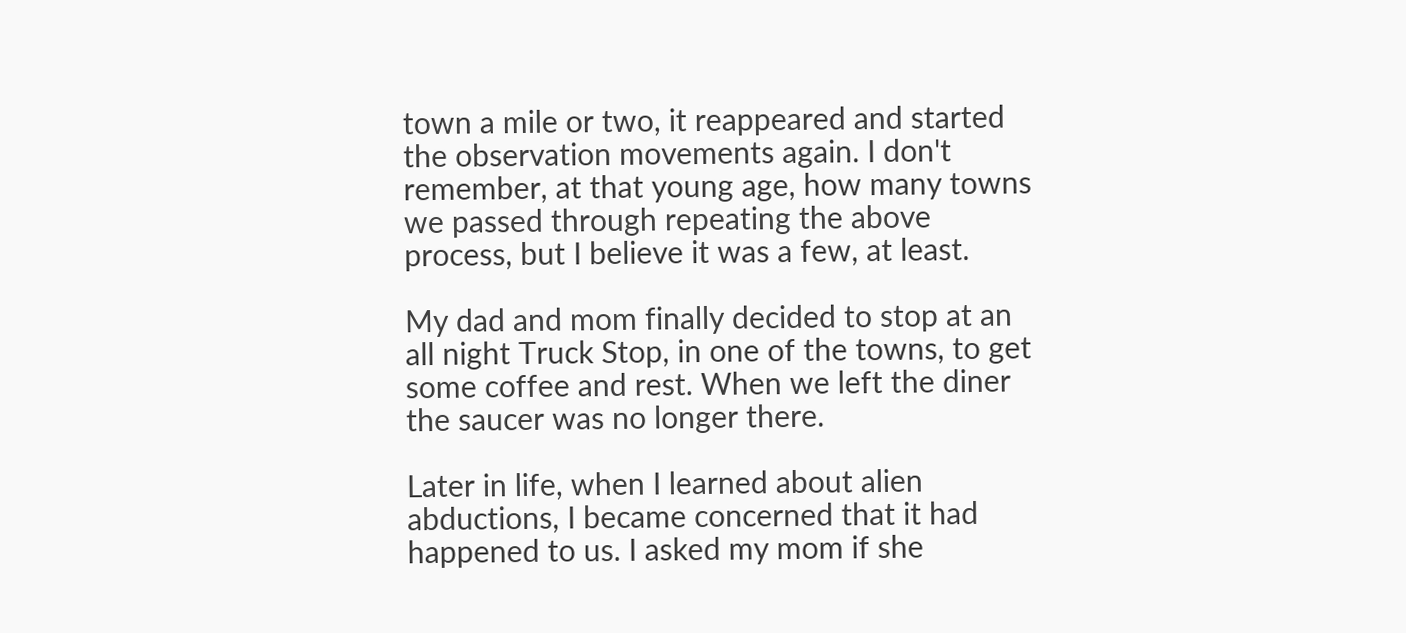town a mile or two, it reappeared and started the observation movements again. I don't remember, at that young age, how many towns we passed through repeating the above process, but I believe it was a few, at least.

My dad and mom finally decided to stop at an all night Truck Stop, in one of the towns, to get some coffee and rest. When we left the diner the saucer was no longer there.

Later in life, when I learned about alien abductions, I became concerned that it had happened to us. I asked my mom if she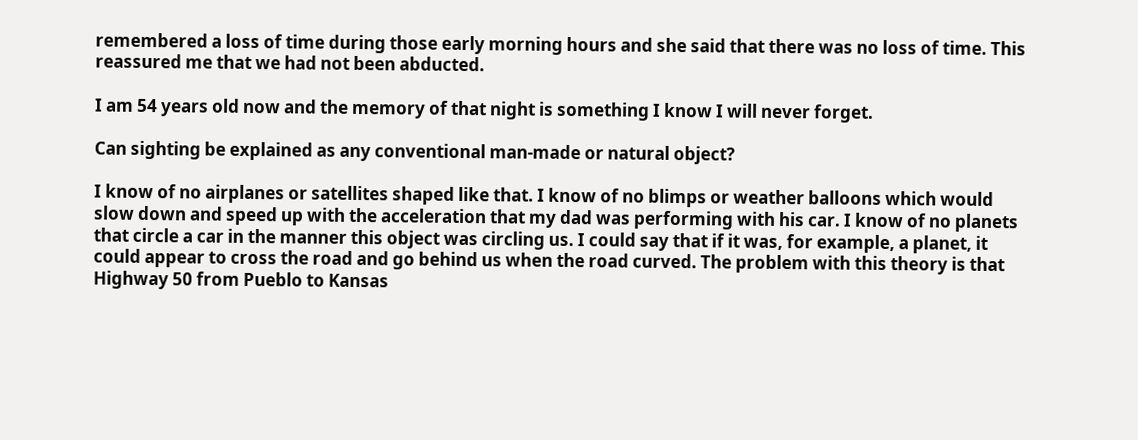remembered a loss of time during those early morning hours and she said that there was no loss of time. This reassured me that we had not been abducted.

I am 54 years old now and the memory of that night is something I know I will never forget.

Can sighting be explained as any conventional man-made or natural object?

I know of no airplanes or satellites shaped like that. I know of no blimps or weather balloons which would slow down and speed up with the acceleration that my dad was performing with his car. I know of no planets that circle a car in the manner this object was circling us. I could say that if it was, for example, a planet, it could appear to cross the road and go behind us when the road curved. The problem with this theory is that Highway 50 from Pueblo to Kansas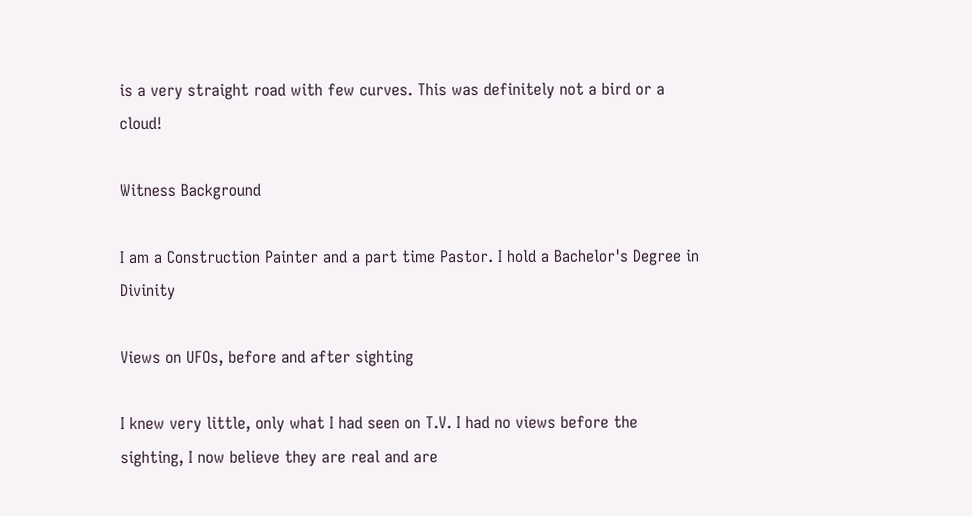is a very straight road with few curves. This was definitely not a bird or a cloud!

Witness Background

I am a Construction Painter and a part time Pastor. I hold a Bachelor's Degree in Divinity

Views on UFOs, before and after sighting

I knew very little, only what I had seen on T.V. I had no views before the sighting, I now believe they are real and are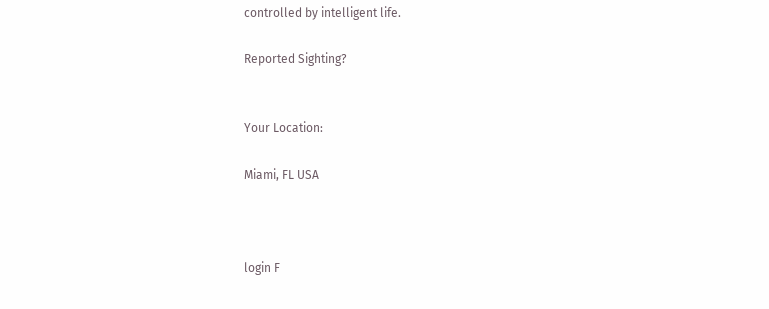controlled by intelligent life.

Reported Sighting?


Your Location:

Miami, FL USA



login F